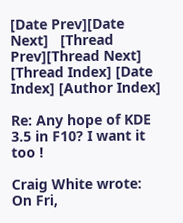[Date Prev][Date Next]   [Thread Prev][Thread Next]   [Thread Index] [Date Index] [Author Index]

Re: Any hope of KDE 3.5 in F10? I want it too !

Craig White wrote:
On Fri,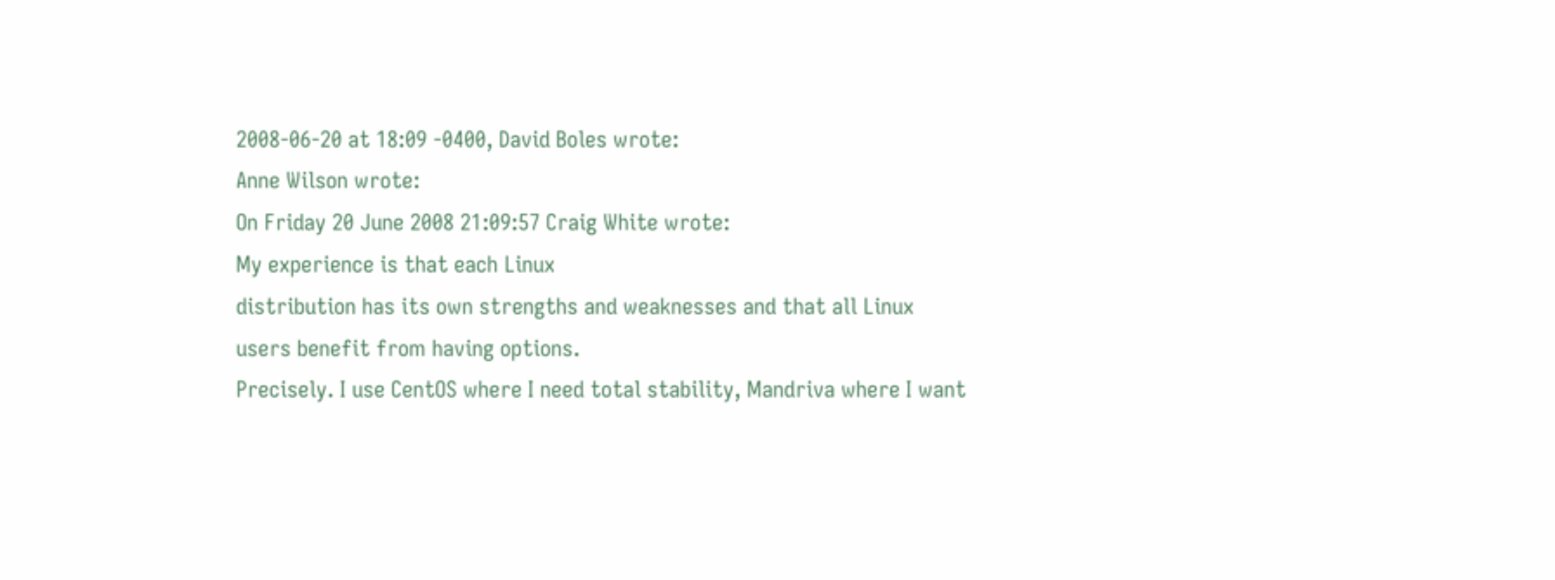2008-06-20 at 18:09 -0400, David Boles wrote:
Anne Wilson wrote:
On Friday 20 June 2008 21:09:57 Craig White wrote:
My experience is that each Linux
distribution has its own strengths and weaknesses and that all Linux
users benefit from having options.
Precisely. I use CentOS where I need total stability, Mandriva where I want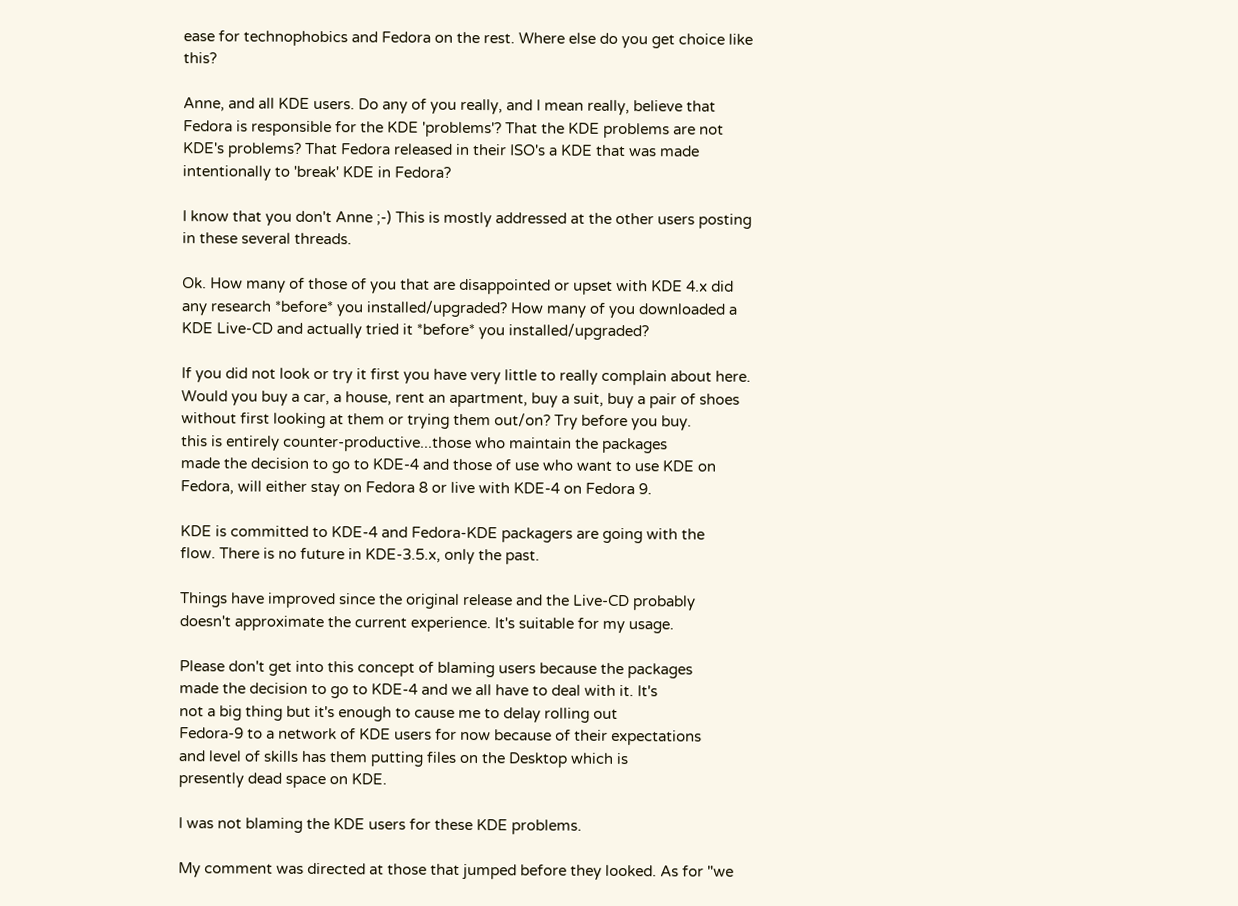ease for technophobics and Fedora on the rest. Where else do you get choice like this?

Anne, and all KDE users. Do any of you really, and I mean really, believe that Fedora is responsible for the KDE 'problems'? That the KDE problems are not KDE's problems? That Fedora released in their ISO's a KDE that was made intentionally to 'break' KDE in Fedora?

I know that you don't Anne ;-) This is mostly addressed at the other users posting in these several threads.

Ok. How many of those of you that are disappointed or upset with KDE 4.x did any research *before* you installed/upgraded? How many of you downloaded a KDE Live-CD and actually tried it *before* you installed/upgraded?

If you did not look or try it first you have very little to really complain about here. Would you buy a car, a house, rent an apartment, buy a suit, buy a pair of shoes without first looking at them or trying them out/on? Try before you buy.
this is entirely counter-productive...those who maintain the packages
made the decision to go to KDE-4 and those of use who want to use KDE on
Fedora, will either stay on Fedora 8 or live with KDE-4 on Fedora 9.

KDE is committed to KDE-4 and Fedora-KDE packagers are going with the
flow. There is no future in KDE-3.5.x, only the past.

Things have improved since the original release and the Live-CD probably
doesn't approximate the current experience. It's suitable for my usage.

Please don't get into this concept of blaming users because the packages
made the decision to go to KDE-4 and we all have to deal with it. It's
not a big thing but it's enough to cause me to delay rolling out
Fedora-9 to a network of KDE users for now because of their expectations
and level of skills has them putting files on the Desktop which is
presently dead space on KDE.

I was not blaming the KDE users for these KDE problems.

My comment was directed at those that jumped before they looked. As for "we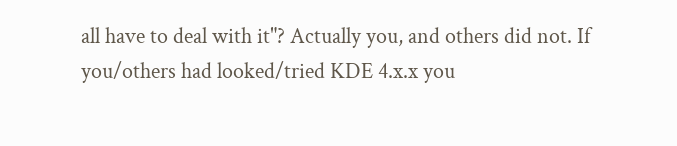all have to deal with it"? Actually you, and others did not. If you/others had looked/tried KDE 4.x.x you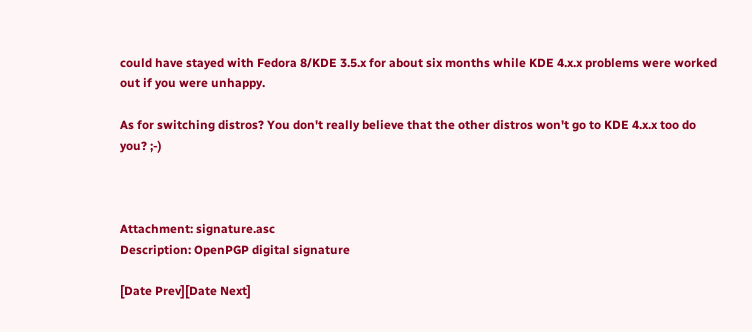could have stayed with Fedora 8/KDE 3.5.x for about six months while KDE 4.x.x problems were worked out if you were unhappy.

As for switching distros? You don't really believe that the other distros won't go to KDE 4.x.x too do you? ;-)



Attachment: signature.asc
Description: OpenPGP digital signature

[Date Prev][Date Next]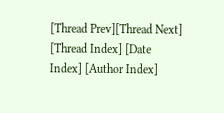[Thread Prev][Thread Next]   [Thread Index] [Date Index] [Author Index]